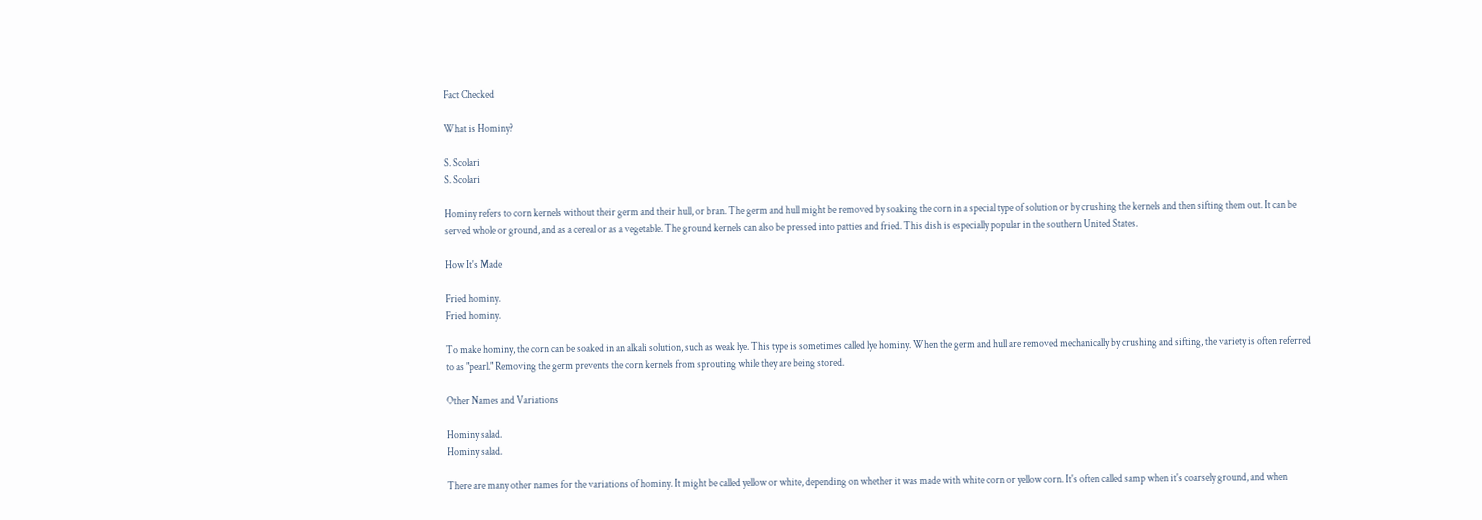Fact Checked

What is Hominy?

S. Scolari
S. Scolari

Hominy refers to corn kernels without their germ and their hull, or bran. The germ and hull might be removed by soaking the corn in a special type of solution or by crushing the kernels and then sifting them out. It can be served whole or ground, and as a cereal or as a vegetable. The ground kernels can also be pressed into patties and fried. This dish is especially popular in the southern United States.

How It's Made

Fried hominy.
Fried hominy.

To make hominy, the corn can be soaked in an alkali solution, such as weak lye. This type is sometimes called lye hominy. When the germ and hull are removed mechanically by crushing and sifting, the variety is often referred to as "pearl." Removing the germ prevents the corn kernels from sprouting while they are being stored.

Other Names and Variations

Hominy salad.
Hominy salad.

There are many other names for the variations of hominy. It might be called yellow or white, depending on whether it was made with white corn or yellow corn. It's often called samp when it's coarsely ground, and when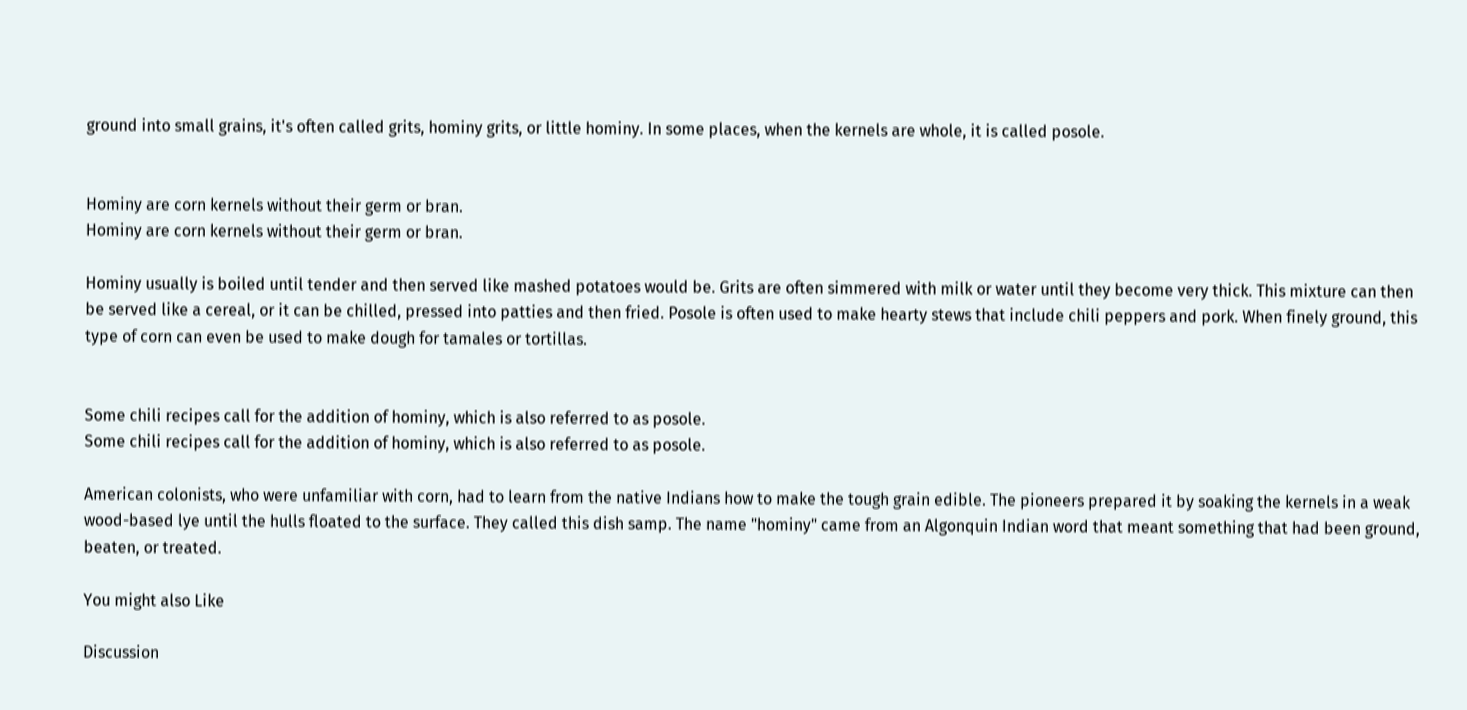ground into small grains, it's often called grits, hominy grits, or little hominy. In some places, when the kernels are whole, it is called posole.


Hominy are corn kernels without their germ or bran.
Hominy are corn kernels without their germ or bran.

Hominy usually is boiled until tender and then served like mashed potatoes would be. Grits are often simmered with milk or water until they become very thick. This mixture can then be served like a cereal, or it can be chilled, pressed into patties and then fried. Posole is often used to make hearty stews that include chili peppers and pork. When finely ground, this type of corn can even be used to make dough for tamales or tortillas.


Some chili recipes call for the addition of hominy, which is also referred to as posole.
Some chili recipes call for the addition of hominy, which is also referred to as posole.

American colonists, who were unfamiliar with corn, had to learn from the native Indians how to make the tough grain edible. The pioneers prepared it by soaking the kernels in a weak wood-based lye until the hulls floated to the surface. They called this dish samp. The name "hominy" came from an Algonquin Indian word that meant something that had been ground, beaten, or treated.

You might also Like

Discussion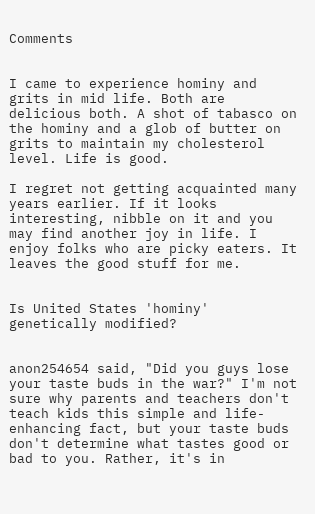Comments


I came to experience hominy and grits in mid life. Both are delicious both. A shot of tabasco on the hominy and a glob of butter on grits to maintain my cholesterol level. Life is good.

I regret not getting acquainted many years earlier. If it looks interesting, nibble on it and you may find another joy in life. I enjoy folks who are picky eaters. It leaves the good stuff for me.


Is United States 'hominy' genetically modified?


anon254654 said, "Did you guys lose your taste buds in the war?" I'm not sure why parents and teachers don't teach kids this simple and life-enhancing fact, but your taste buds don't determine what tastes good or bad to you. Rather, it's in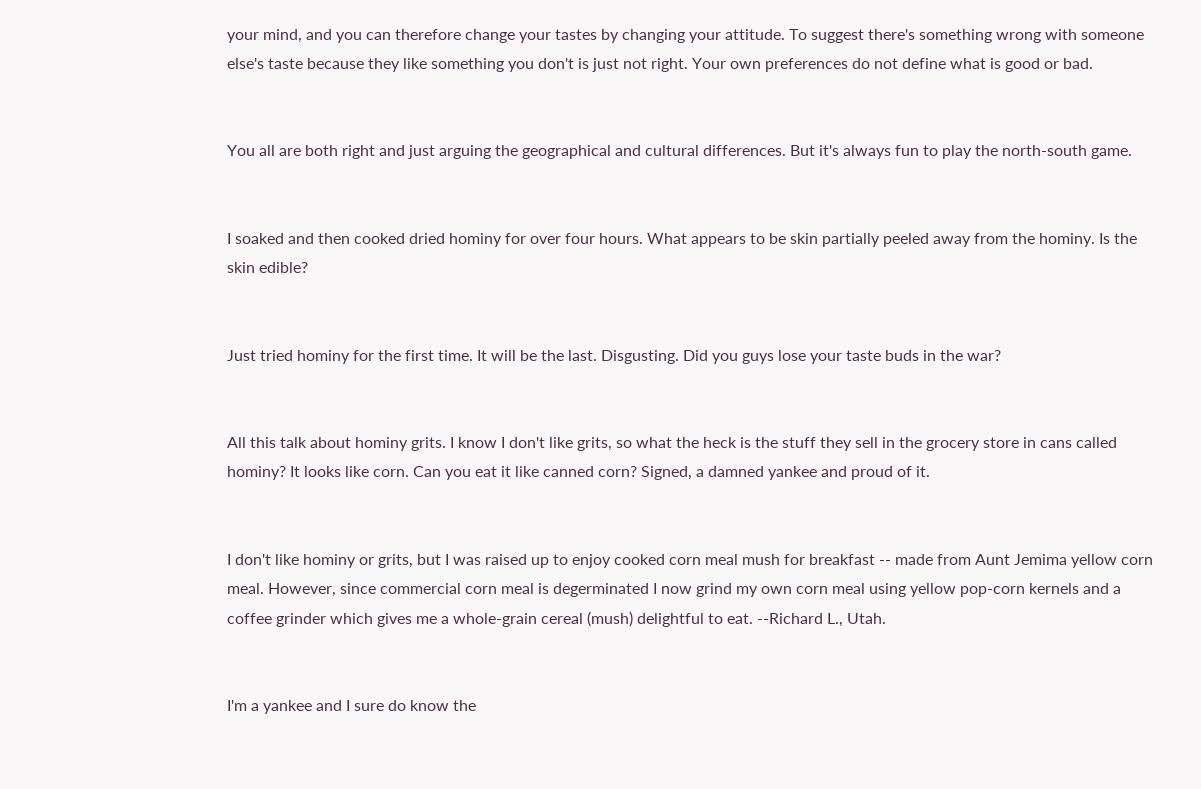your mind, and you can therefore change your tastes by changing your attitude. To suggest there's something wrong with someone else's taste because they like something you don't is just not right. Your own preferences do not define what is good or bad.


You all are both right and just arguing the geographical and cultural differences. But it's always fun to play the north-south game.


I soaked and then cooked dried hominy for over four hours. What appears to be skin partially peeled away from the hominy. Is the skin edible?


Just tried hominy for the first time. It will be the last. Disgusting. Did you guys lose your taste buds in the war?


All this talk about hominy grits. I know I don't like grits, so what the heck is the stuff they sell in the grocery store in cans called hominy? It looks like corn. Can you eat it like canned corn? Signed, a damned yankee and proud of it.


I don't like hominy or grits, but I was raised up to enjoy cooked corn meal mush for breakfast -- made from Aunt Jemima yellow corn meal. However, since commercial corn meal is degerminated I now grind my own corn meal using yellow pop-corn kernels and a coffee grinder which gives me a whole-grain cereal (mush) delightful to eat. --Richard L., Utah.


I'm a yankee and I sure do know the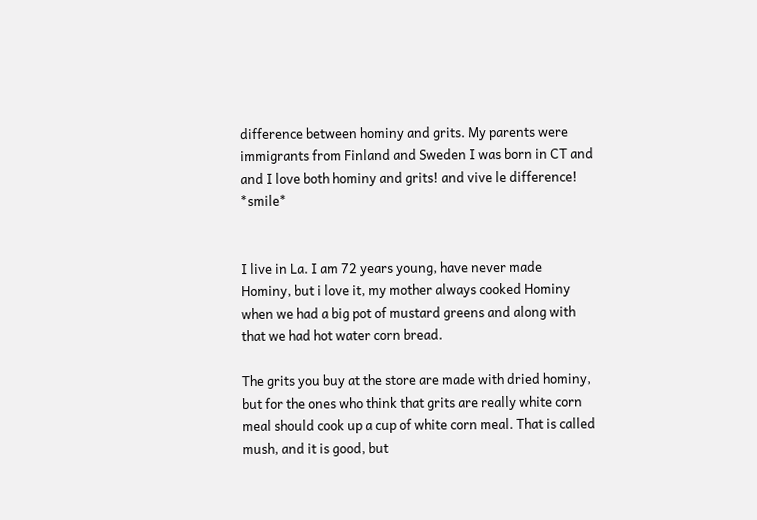difference between hominy and grits. My parents were immigrants from Finland and Sweden I was born in CT and and I love both hominy and grits! and vive le difference! *smile*


I live in La. I am 72 years young, have never made Hominy, but i love it, my mother always cooked Hominy when we had a big pot of mustard greens and along with that we had hot water corn bread.

The grits you buy at the store are made with dried hominy, but for the ones who think that grits are really white corn meal should cook up a cup of white corn meal. That is called mush, and it is good, but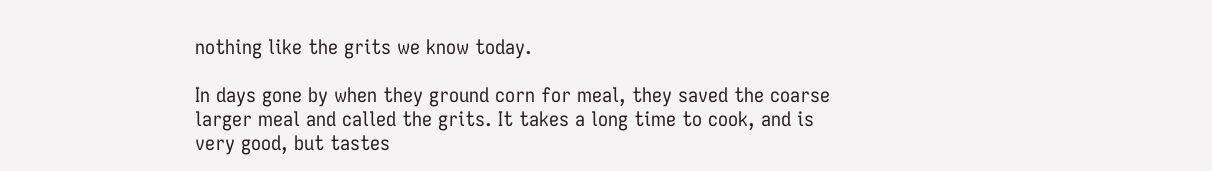nothing like the grits we know today.

In days gone by when they ground corn for meal, they saved the coarse larger meal and called the grits. It takes a long time to cook, and is very good, but tastes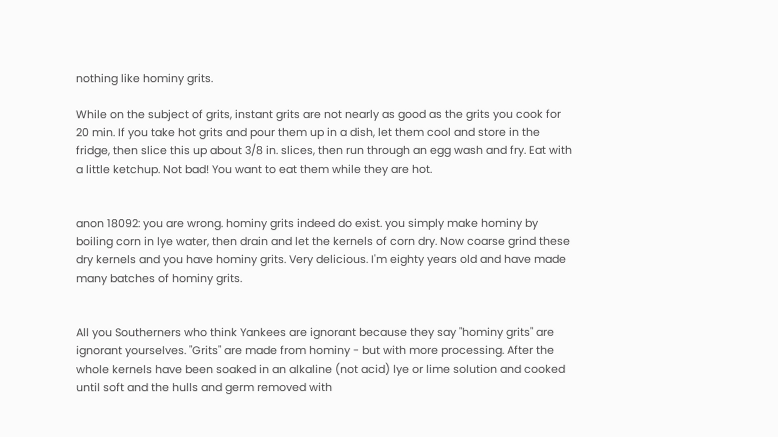nothing like hominy grits.

While on the subject of grits, instant grits are not nearly as good as the grits you cook for 20 min. If you take hot grits and pour them up in a dish, let them cool and store in the fridge, then slice this up about 3/8 in. slices, then run through an egg wash and fry. Eat with a little ketchup. Not bad! You want to eat them while they are hot.


anon 18092: you are wrong. hominy grits indeed do exist. you simply make hominy by boiling corn in lye water, then drain and let the kernels of corn dry. Now coarse grind these dry kernels and you have hominy grits. Very delicious. I'm eighty years old and have made many batches of hominy grits.


All you Southerners who think Yankees are ignorant because they say "hominy grits" are ignorant yourselves. "Grits" are made from hominy - but with more processing. After the whole kernels have been soaked in an alkaline (not acid) lye or lime solution and cooked until soft and the hulls and germ removed with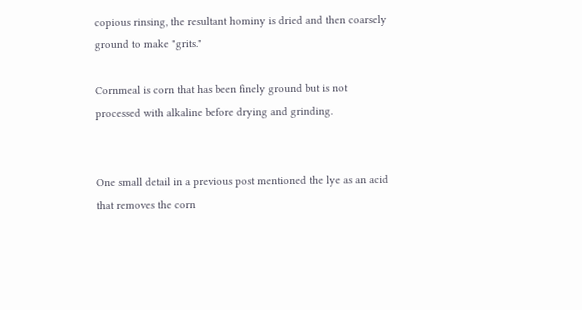copious rinsing, the resultant hominy is dried and then coarsely ground to make "grits."

Cornmeal is corn that has been finely ground but is not processed with alkaline before drying and grinding.


One small detail in a previous post mentioned the lye as an acid that removes the corn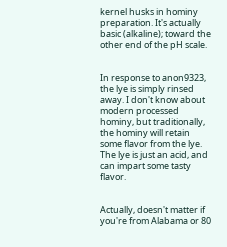kernel husks in hominy preparation. It's actually basic (alkaline); toward the other end of the pH scale.


In response to anon9323, the lye is simply rinsed away. I don't know about modern processed hominy, but traditionally, the hominy will retain some flavor from the lye. The lye is just an acid, and can impart some tasty flavor.


Actually, doesn't matter if you're from Alabama or 80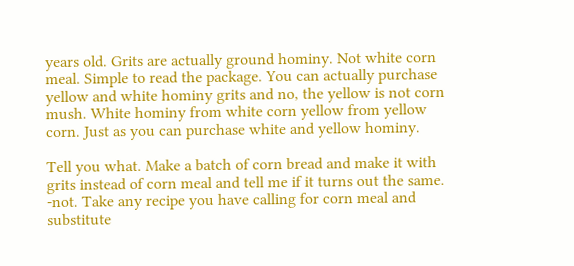years old. Grits are actually ground hominy. Not white corn meal. Simple to read the package. You can actually purchase yellow and white hominy grits and no, the yellow is not corn mush. White hominy from white corn yellow from yellow corn. Just as you can purchase white and yellow hominy.

Tell you what. Make a batch of corn bread and make it with grits instead of corn meal and tell me if it turns out the same. -not. Take any recipe you have calling for corn meal and substitute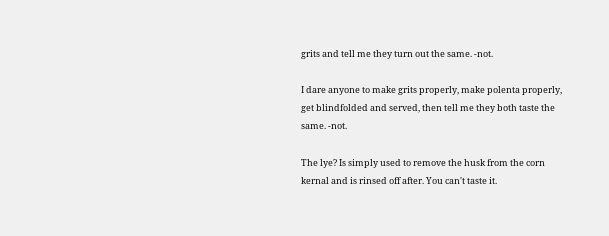grits and tell me they turn out the same. -not.

I dare anyone to make grits properly, make polenta properly, get blindfolded and served, then tell me they both taste the same. -not.

The lye? Is simply used to remove the husk from the corn kernal and is rinsed off after. You can't taste it.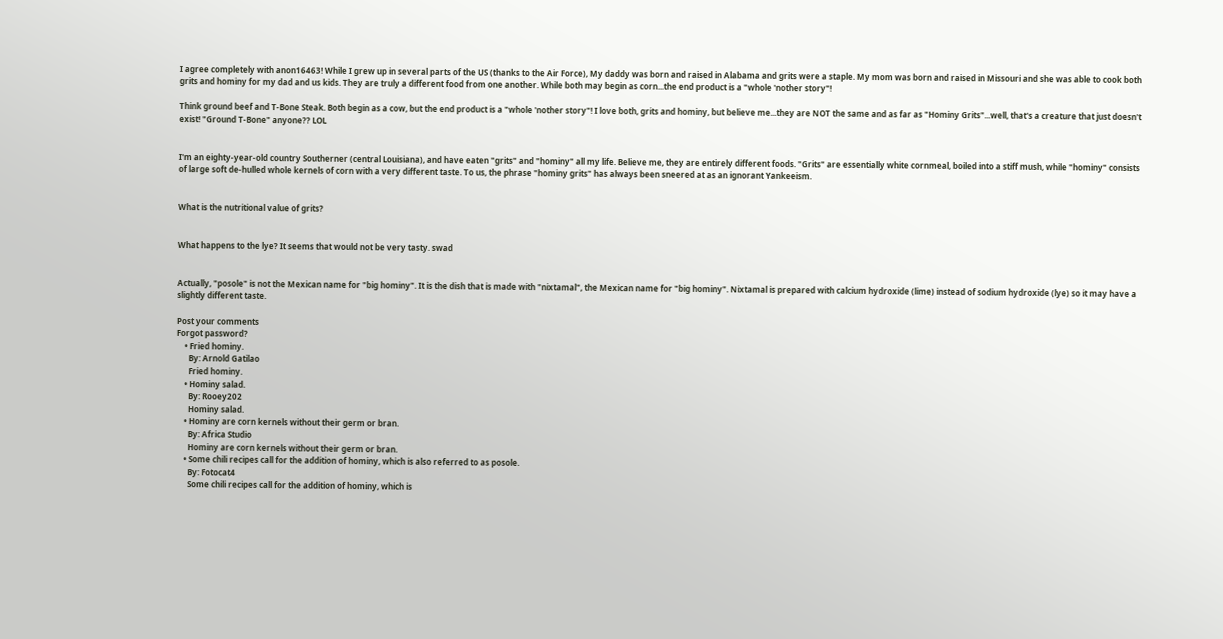I agree completely with anon16463! While I grew up in several parts of the US (thanks to the Air Force), My daddy was born and raised in Alabama and grits were a staple. My mom was born and raised in Missouri and she was able to cook both grits and hominy for my dad and us kids. They are truly a different food from one another. While both may begin as corn...the end product is a "whole 'nother story"!

Think ground beef and T-Bone Steak. Both begin as a cow, but the end product is a "whole 'nother story"! I love both, grits and hominy, but believe me...they are NOT the same and as far as "Hominy Grits"...well, that's a creature that just doesn't exist! "Ground T-Bone" anyone?? LOL


I'm an eighty-year-old country Southerner (central Louisiana), and have eaten "grits" and "hominy" all my life. Believe me, they are entirely different foods. "Grits" are essentially white cornmeal, boiled into a stiff mush, while "hominy" consists of large soft de-hulled whole kernels of corn with a very different taste. To us, the phrase "hominy grits" has always been sneered at as an ignorant Yankeeism.


What is the nutritional value of grits?


What happens to the lye? It seems that would not be very tasty. swad


Actually, "posole" is not the Mexican name for "big hominy". It is the dish that is made with "nixtamal", the Mexican name for "big hominy". Nixtamal is prepared with calcium hydroxide (lime) instead of sodium hydroxide (lye) so it may have a slightly different taste.

Post your comments
Forgot password?
    • Fried hominy.
      By: Arnold Gatilao
      Fried hominy.
    • Hominy salad.
      By: Rooey202
      Hominy salad.
    • Hominy are corn kernels without their germ or bran.
      By: Africa Studio
      Hominy are corn kernels without their germ or bran.
    • Some chili recipes call for the addition of hominy, which is also referred to as posole.
      By: Fotocat4
      Some chili recipes call for the addition of hominy, which is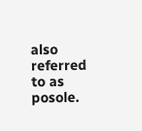also referred to as posole.